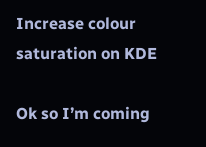Increase colour saturation on KDE

Ok so I’m coming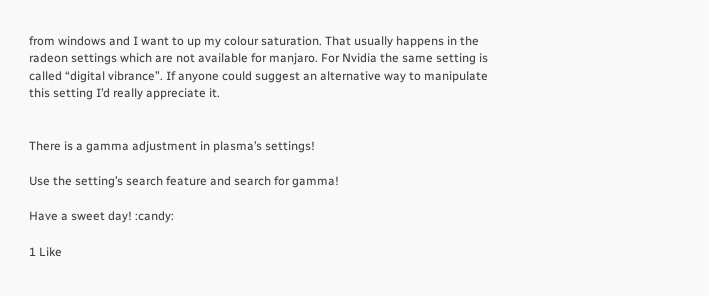from windows and I want to up my colour saturation. That usually happens in the radeon settings which are not available for manjaro. For Nvidia the same setting is called “digital vibrance”. If anyone could suggest an alternative way to manipulate this setting I’d really appreciate it.


There is a gamma adjustment in plasma’s settings!

Use the setting’s search feature and search for gamma!

Have a sweet day! :candy:

1 Like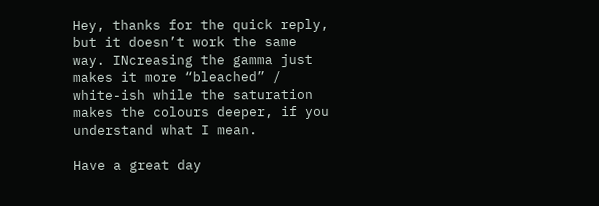Hey, thanks for the quick reply, but it doesn’t work the same way. INcreasing the gamma just makes it more “bleached” / white-ish while the saturation makes the colours deeper, if you understand what I mean.

Have a great day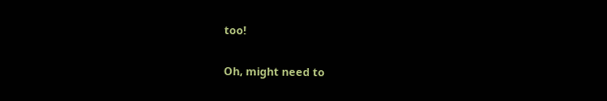too!

Oh, might need to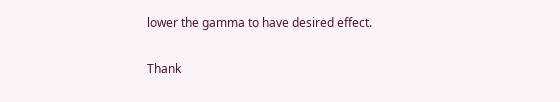lower the gamma to have desired effect.

Thank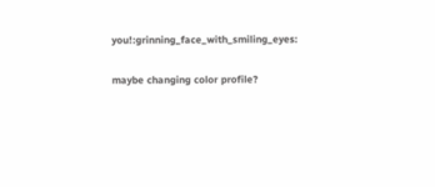you!:grinning_face_with_smiling_eyes:

maybe changing color profile?